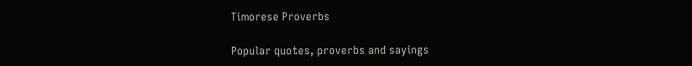Timorese Proverbs

Popular quotes, proverbs and sayings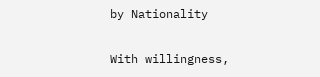by Nationality

With willingness,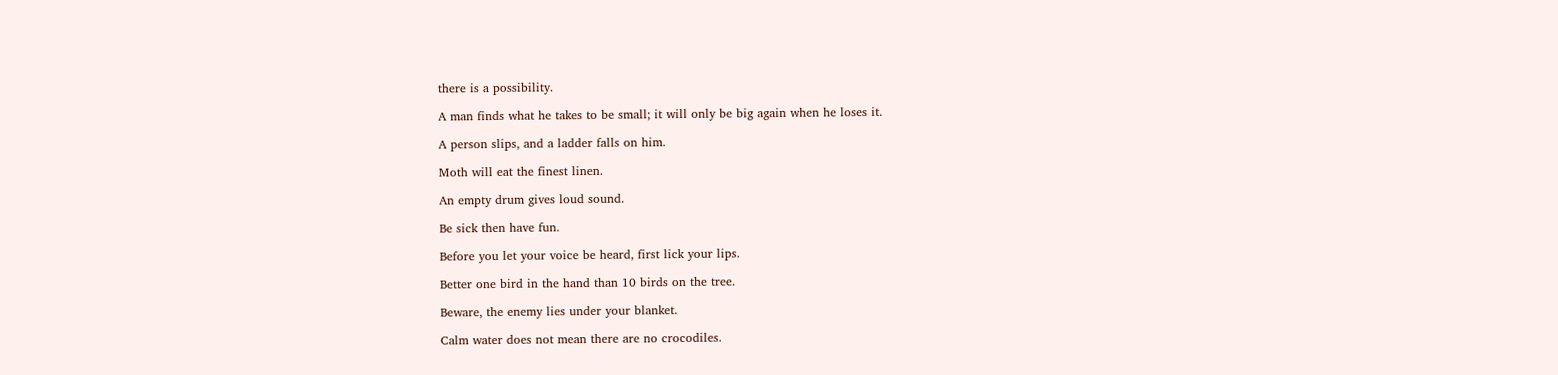there is a possibility.

A man finds what he takes to be small; it will only be big again when he loses it.

A person slips, and a ladder falls on him.

Moth will eat the finest linen.

An empty drum gives loud sound.

Be sick then have fun.

Before you let your voice be heard, first lick your lips.

Better one bird in the hand than 10 birds on the tree.

Beware, the enemy lies under your blanket.

Calm water does not mean there are no crocodiles.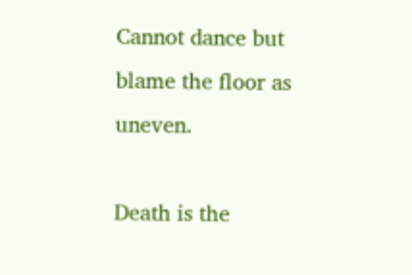Cannot dance but blame the floor as uneven.

Death is the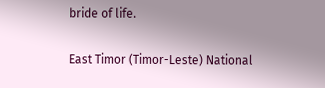bride of life.

East Timor (Timor-Leste) National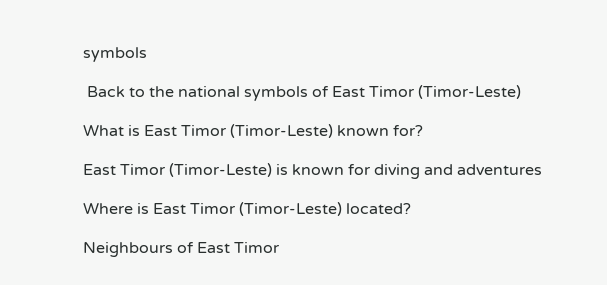symbols

 Back to the national symbols of East Timor (Timor-Leste)

What is East Timor (Timor-Leste) known for?

East Timor (Timor-Leste) is known for diving and adventures

Where is East Timor (Timor-Leste) located?

Neighbours of East Timor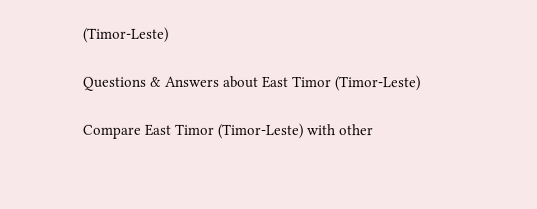(Timor-Leste)

Questions & Answers about East Timor (Timor-Leste)

Compare East Timor (Timor-Leste) with other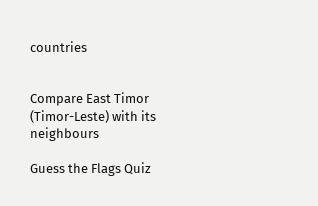countries


Compare East Timor (Timor-Leste) with its neighbours

Guess the Flags Quiz